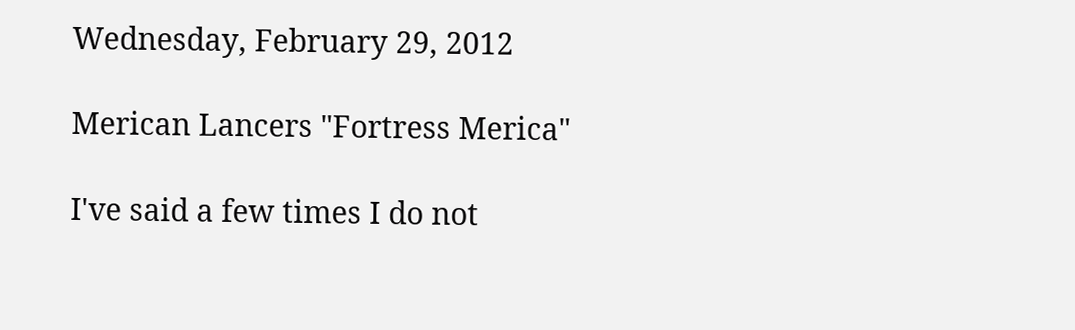Wednesday, February 29, 2012

Merican Lancers "Fortress Merica"

I've said a few times I do not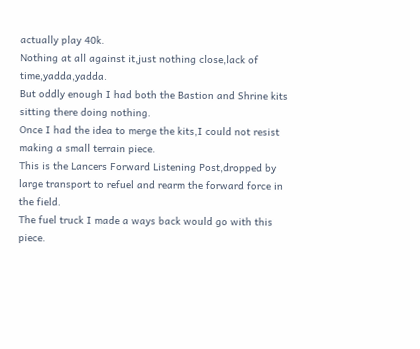actually play 40k.
Nothing at all against it,just nothing close,lack of time,yadda,yadda.
But oddly enough I had both the Bastion and Shrine kits sitting there doing nothing.
Once I had the idea to merge the kits,I could not resist making a small terrain piece.
This is the Lancers Forward Listening Post,dropped by large transport to refuel and rearm the forward force in the field.
The fuel truck I made a ways back would go with this piece.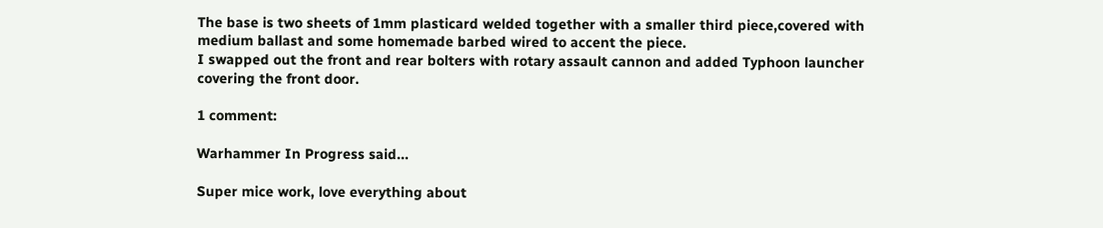The base is two sheets of 1mm plasticard welded together with a smaller third piece,covered with medium ballast and some homemade barbed wired to accent the piece.
I swapped out the front and rear bolters with rotary assault cannon and added Typhoon launcher covering the front door.

1 comment:

Warhammer In Progress said...

Super mice work, love everything about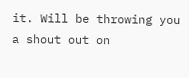it. Will be throwing you a shout out on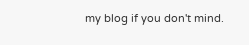my blog if you don't mind.